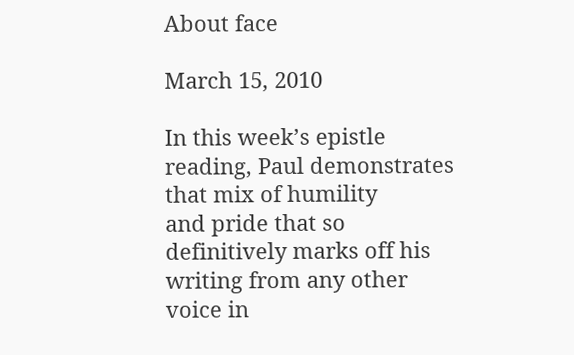About face

March 15, 2010

In this week’s epistle reading, Paul demonstrates that mix of humility
and pride that so definitively marks off his writing from any other
voice in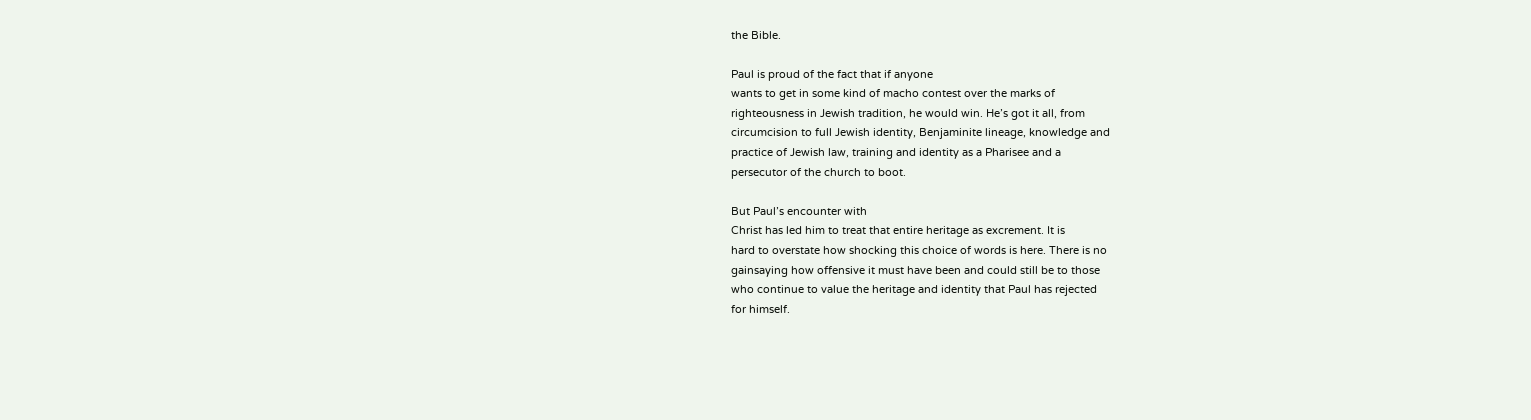the Bible.

Paul is proud of the fact that if anyone
wants to get in some kind of macho contest over the marks of
righteousness in Jewish tradition, he would win. He’s got it all, from
circumcision to full Jewish identity, Benjaminite lineage, knowledge and
practice of Jewish law, training and identity as a Pharisee and a
persecutor of the church to boot.

But Paul’s encounter with
Christ has led him to treat that entire heritage as excrement. It is
hard to overstate how shocking this choice of words is here. There is no
gainsaying how offensive it must have been and could still be to those
who continue to value the heritage and identity that Paul has rejected
for himself.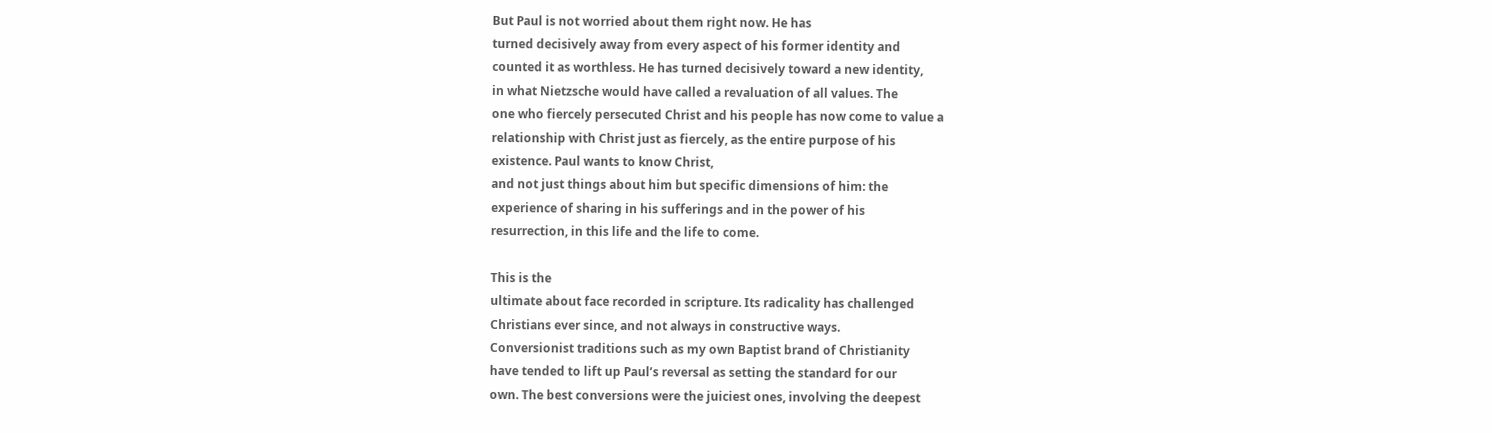But Paul is not worried about them right now. He has
turned decisively away from every aspect of his former identity and
counted it as worthless. He has turned decisively toward a new identity,
in what Nietzsche would have called a revaluation of all values. The
one who fiercely persecuted Christ and his people has now come to value a
relationship with Christ just as fiercely, as the entire purpose of his
existence. Paul wants to know Christ,
and not just things about him but specific dimensions of him: the
experience of sharing in his sufferings and in the power of his
resurrection, in this life and the life to come.

This is the
ultimate about face recorded in scripture. Its radicality has challenged
Christians ever since, and not always in constructive ways.
Conversionist traditions such as my own Baptist brand of Christianity
have tended to lift up Paul’s reversal as setting the standard for our
own. The best conversions were the juiciest ones, involving the deepest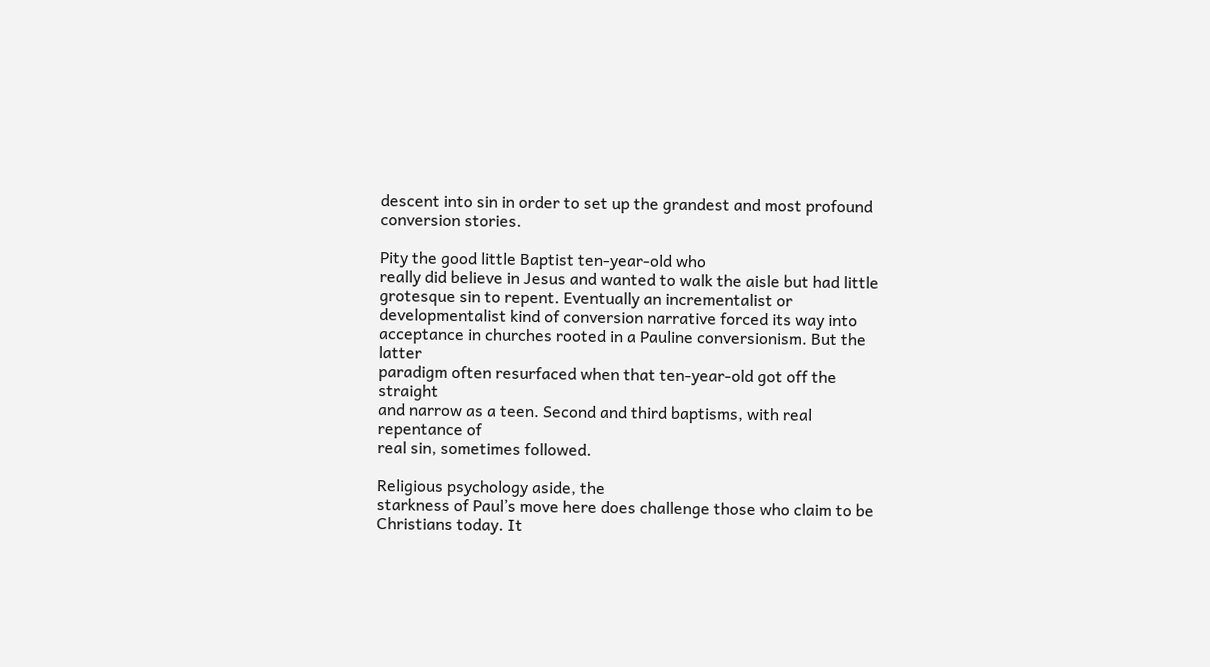descent into sin in order to set up the grandest and most profound
conversion stories.

Pity the good little Baptist ten-year-old who
really did believe in Jesus and wanted to walk the aisle but had little
grotesque sin to repent. Eventually an incrementalist or
developmentalist kind of conversion narrative forced its way into
acceptance in churches rooted in a Pauline conversionism. But the latter
paradigm often resurfaced when that ten-year-old got off the straight
and narrow as a teen. Second and third baptisms, with real repentance of
real sin, sometimes followed.

Religious psychology aside, the
starkness of Paul’s move here does challenge those who claim to be
Christians today. It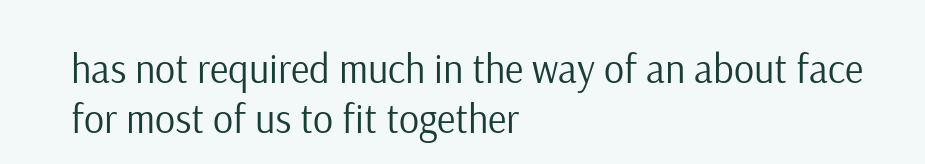has not required much in the way of an about face
for most of us to fit together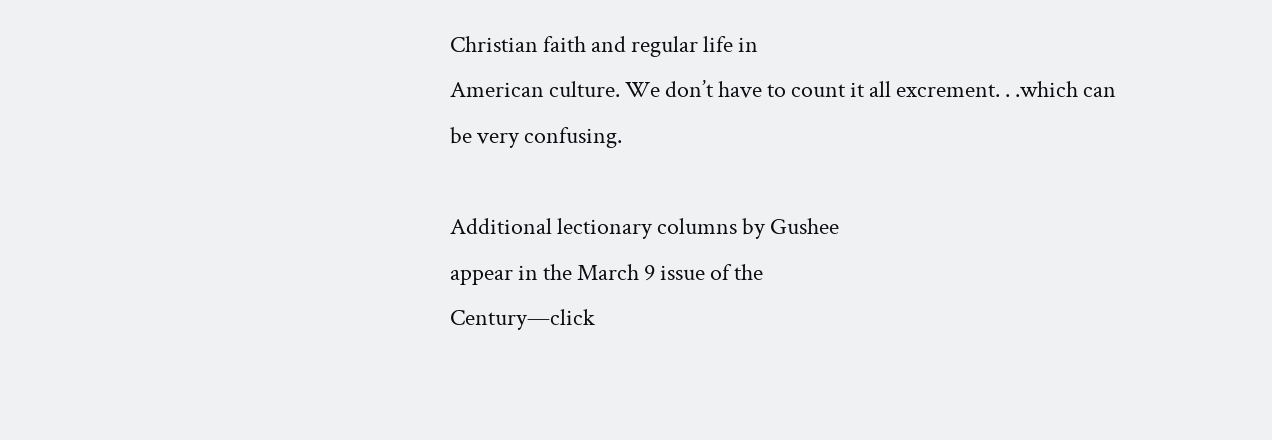Christian faith and regular life in
American culture. We don’t have to count it all excrement. . .which can
be very confusing.

Additional lectionary columns by Gushee
appear in the March 9 issue of the
Century—click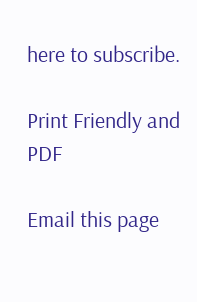here to subscribe.

Print Friendly and PDF

Email this page